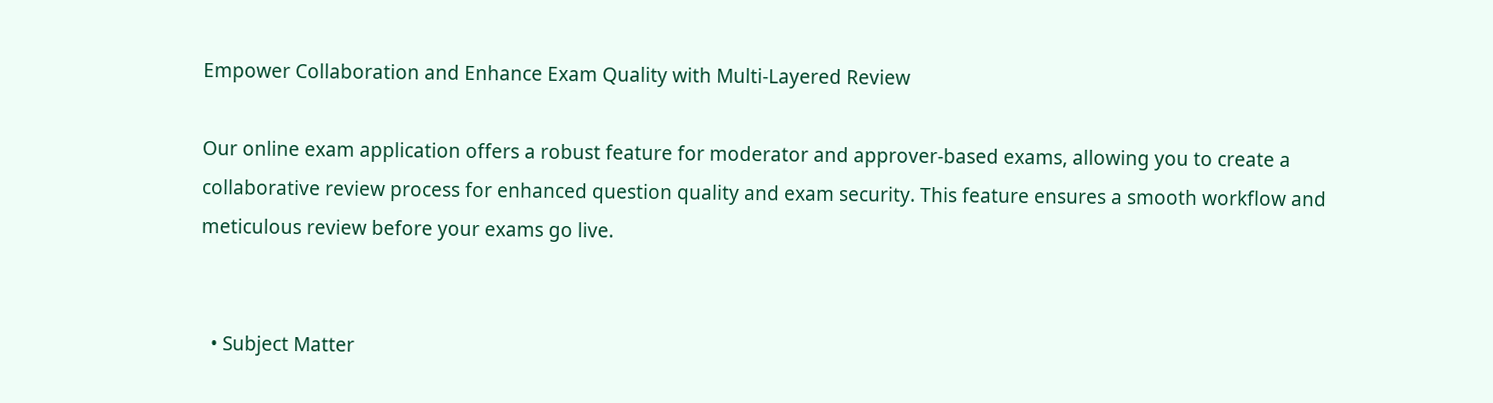Empower Collaboration and Enhance Exam Quality with Multi-Layered Review

Our online exam application offers a robust feature for moderator and approver-based exams, allowing you to create a collaborative review process for enhanced question quality and exam security. This feature ensures a smooth workflow and meticulous review before your exams go live.


  • Subject Matter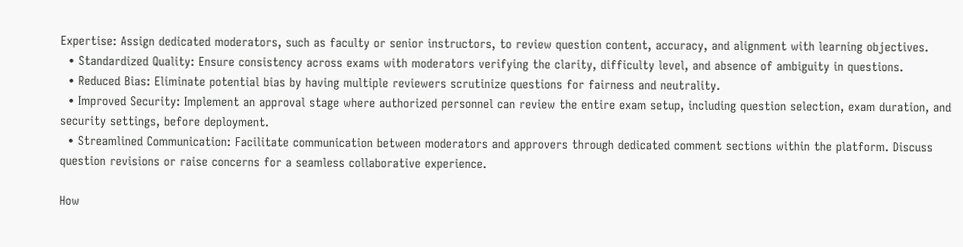Expertise: Assign dedicated moderators, such as faculty or senior instructors, to review question content, accuracy, and alignment with learning objectives.
  • Standardized Quality: Ensure consistency across exams with moderators verifying the clarity, difficulty level, and absence of ambiguity in questions.
  • Reduced Bias: Eliminate potential bias by having multiple reviewers scrutinize questions for fairness and neutrality.
  • Improved Security: Implement an approval stage where authorized personnel can review the entire exam setup, including question selection, exam duration, and security settings, before deployment.
  • Streamlined Communication: Facilitate communication between moderators and approvers through dedicated comment sections within the platform. Discuss question revisions or raise concerns for a seamless collaborative experience.

How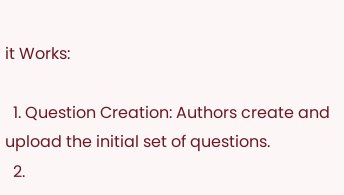it Works:

  1. Question Creation: Authors create and upload the initial set of questions.
  2.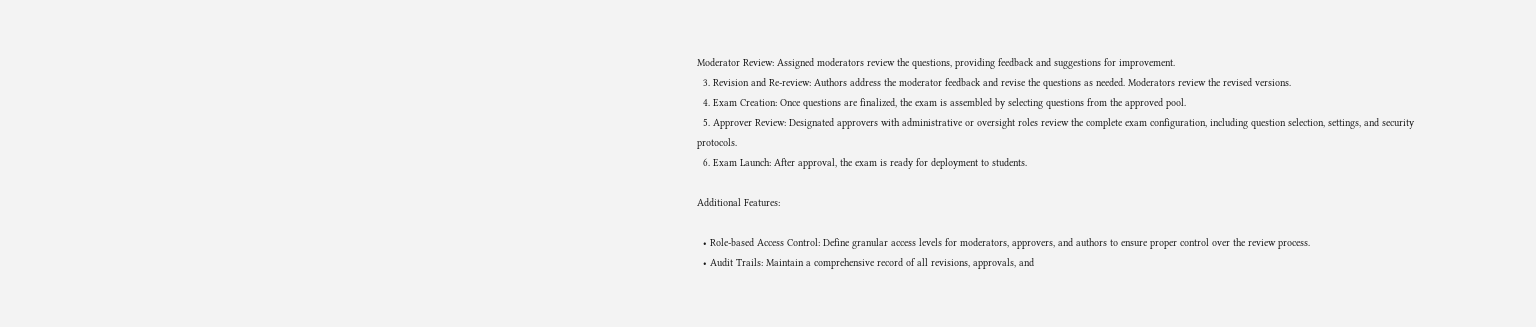Moderator Review: Assigned moderators review the questions, providing feedback and suggestions for improvement.
  3. Revision and Re-review: Authors address the moderator feedback and revise the questions as needed. Moderators review the revised versions.
  4. Exam Creation: Once questions are finalized, the exam is assembled by selecting questions from the approved pool.
  5. Approver Review: Designated approvers with administrative or oversight roles review the complete exam configuration, including question selection, settings, and security protocols.
  6. Exam Launch: After approval, the exam is ready for deployment to students.

Additional Features:

  • Role-based Access Control: Define granular access levels for moderators, approvers, and authors to ensure proper control over the review process.
  • Audit Trails: Maintain a comprehensive record of all revisions, approvals, and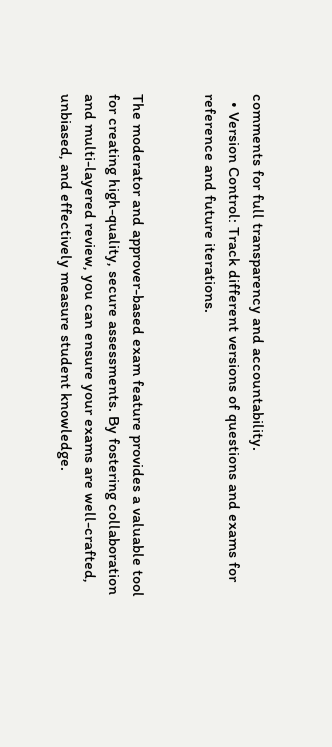comments for full transparency and accountability.
  • Version Control: Track different versions of questions and exams for reference and future iterations.


The moderator and approver-based exam feature provides a valuable tool for creating high-quality, secure assessments. By fostering collaboration and multi-layered review, you can ensure your exams are well-crafted, unbiased, and effectively measure student knowledge.